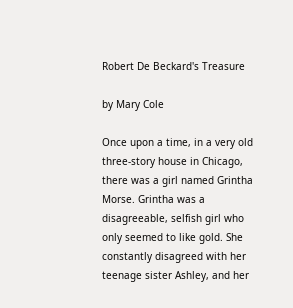Robert De Beckard's Treasure

by Mary Cole

Once upon a time, in a very old three-story house in Chicago, there was a girl named Grintha Morse. Grintha was a disagreeable, selfish girl who only seemed to like gold. She constantly disagreed with her teenage sister Ashley, and her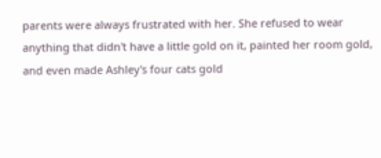parents were always frustrated with her. She refused to wear anything that didn't have a little gold on it, painted her room gold, and even made Ashley's four cats gold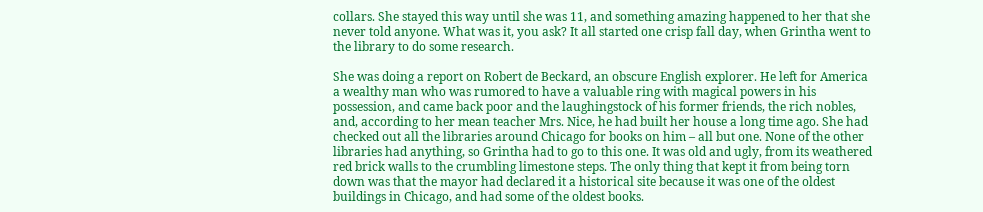collars. She stayed this way until she was 11, and something amazing happened to her that she never told anyone. What was it, you ask? It all started one crisp fall day, when Grintha went to the library to do some research.

She was doing a report on Robert de Beckard, an obscure English explorer. He left for America a wealthy man who was rumored to have a valuable ring with magical powers in his possession, and came back poor and the laughingstock of his former friends, the rich nobles, and, according to her mean teacher Mrs. Nice, he had built her house a long time ago. She had checked out all the libraries around Chicago for books on him – all but one. None of the other libraries had anything, so Grintha had to go to this one. It was old and ugly, from its weathered red brick walls to the crumbling limestone steps. The only thing that kept it from being torn down was that the mayor had declared it a historical site because it was one of the oldest buildings in Chicago, and had some of the oldest books.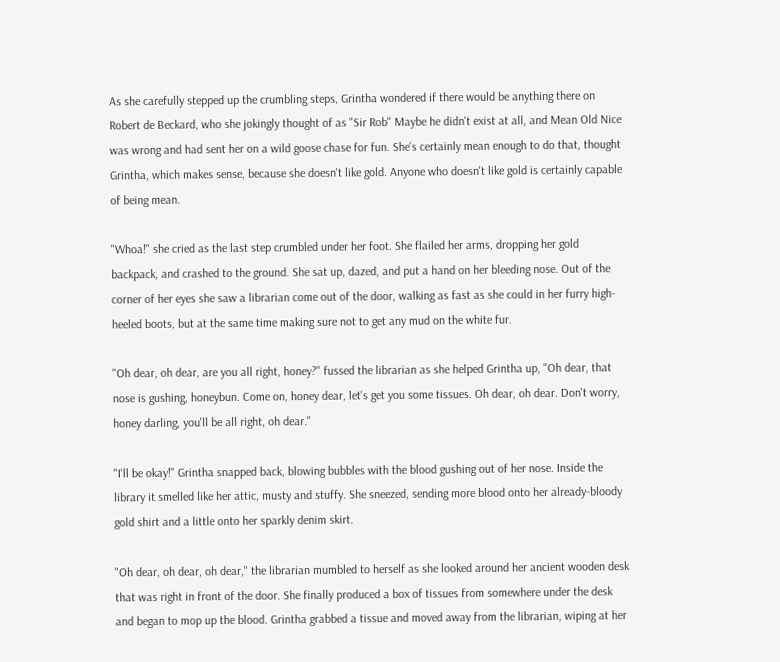As she carefully stepped up the crumbling steps, Grintha wondered if there would be anything there on Robert de Beckard, who she jokingly thought of as "Sir Rob" Maybe he didn't exist at all, and Mean Old Nice was wrong and had sent her on a wild goose chase for fun. She's certainly mean enough to do that, thought Grintha, which makes sense, because she doesn't like gold. Anyone who doesn't like gold is certainly capable of being mean.

"Whoa!" she cried as the last step crumbled under her foot. She flailed her arms, dropping her gold backpack, and crashed to the ground. She sat up, dazed, and put a hand on her bleeding nose. Out of the corner of her eyes she saw a librarian come out of the door, walking as fast as she could in her furry high-heeled boots, but at the same time making sure not to get any mud on the white fur.

"Oh dear, oh dear, are you all right, honey?" fussed the librarian as she helped Grintha up, "Oh dear, that nose is gushing, honeybun. Come on, honey dear, let's get you some tissues. Oh dear, oh dear. Don't worry, honey darling, you'll be all right, oh dear."

"I'll be okay!" Grintha snapped back, blowing bubbles with the blood gushing out of her nose. Inside the library it smelled like her attic, musty and stuffy. She sneezed, sending more blood onto her already-bloody gold shirt and a little onto her sparkly denim skirt.

"Oh dear, oh dear, oh dear," the librarian mumbled to herself as she looked around her ancient wooden desk that was right in front of the door. She finally produced a box of tissues from somewhere under the desk and began to mop up the blood. Grintha grabbed a tissue and moved away from the librarian, wiping at her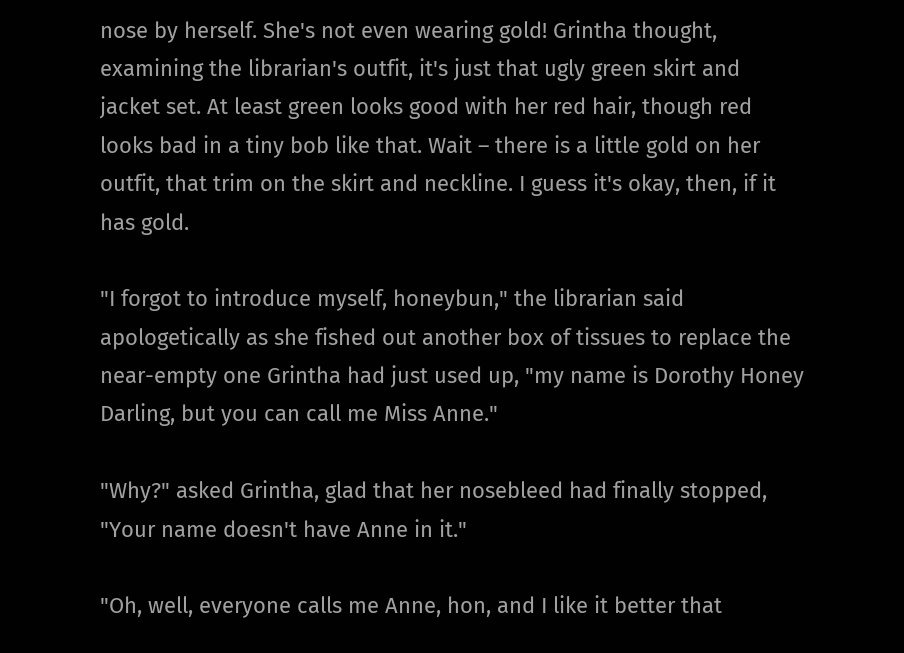nose by herself. She's not even wearing gold! Grintha thought, examining the librarian's outfit, it's just that ugly green skirt and jacket set. At least green looks good with her red hair, though red looks bad in a tiny bob like that. Wait – there is a little gold on her outfit, that trim on the skirt and neckline. I guess it's okay, then, if it has gold.

"I forgot to introduce myself, honeybun," the librarian said apologetically as she fished out another box of tissues to replace the near-empty one Grintha had just used up, "my name is Dorothy Honey Darling, but you can call me Miss Anne."

"Why?" asked Grintha, glad that her nosebleed had finally stopped, "Your name doesn't have Anne in it."

"Oh, well, everyone calls me Anne, hon, and I like it better that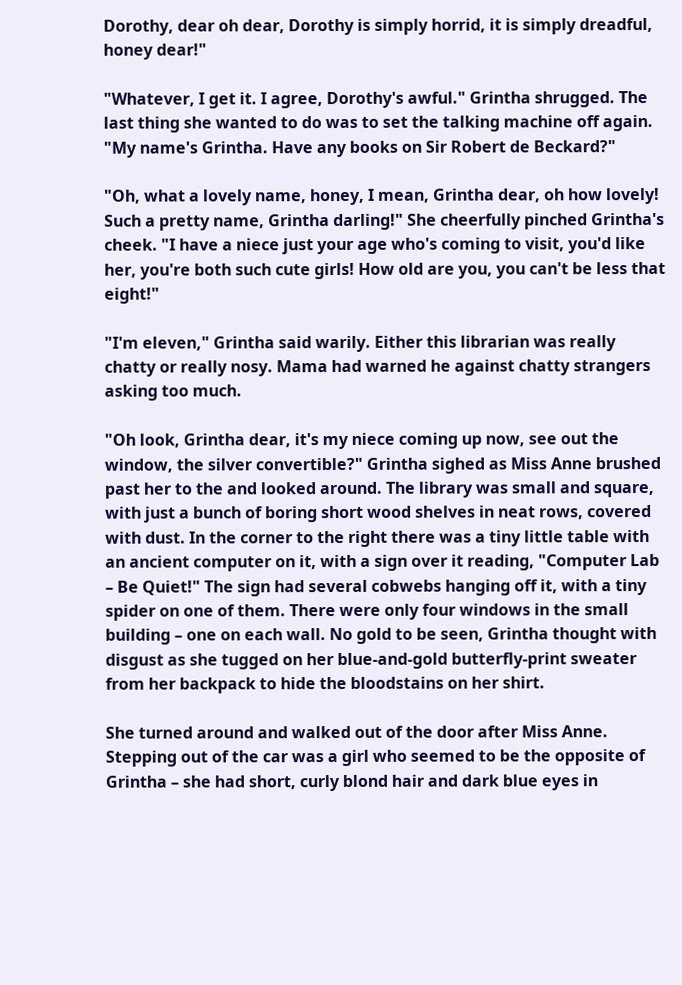Dorothy, dear oh dear, Dorothy is simply horrid, it is simply dreadful, honey dear!"

"Whatever, I get it. I agree, Dorothy's awful." Grintha shrugged. The last thing she wanted to do was to set the talking machine off again. "My name's Grintha. Have any books on Sir Robert de Beckard?"

"Oh, what a lovely name, honey, I mean, Grintha dear, oh how lovely! Such a pretty name, Grintha darling!" She cheerfully pinched Grintha's cheek. "I have a niece just your age who's coming to visit, you'd like her, you're both such cute girls! How old are you, you can't be less that eight!"

"I'm eleven," Grintha said warily. Either this librarian was really chatty or really nosy. Mama had warned he against chatty strangers asking too much.

"Oh look, Grintha dear, it's my niece coming up now, see out the window, the silver convertible?" Grintha sighed as Miss Anne brushed past her to the and looked around. The library was small and square, with just a bunch of boring short wood shelves in neat rows, covered with dust. In the corner to the right there was a tiny little table with an ancient computer on it, with a sign over it reading, "Computer Lab – Be Quiet!" The sign had several cobwebs hanging off it, with a tiny spider on one of them. There were only four windows in the small building – one on each wall. No gold to be seen, Grintha thought with disgust as she tugged on her blue-and-gold butterfly-print sweater from her backpack to hide the bloodstains on her shirt.

She turned around and walked out of the door after Miss Anne. Stepping out of the car was a girl who seemed to be the opposite of Grintha – she had short, curly blond hair and dark blue eyes in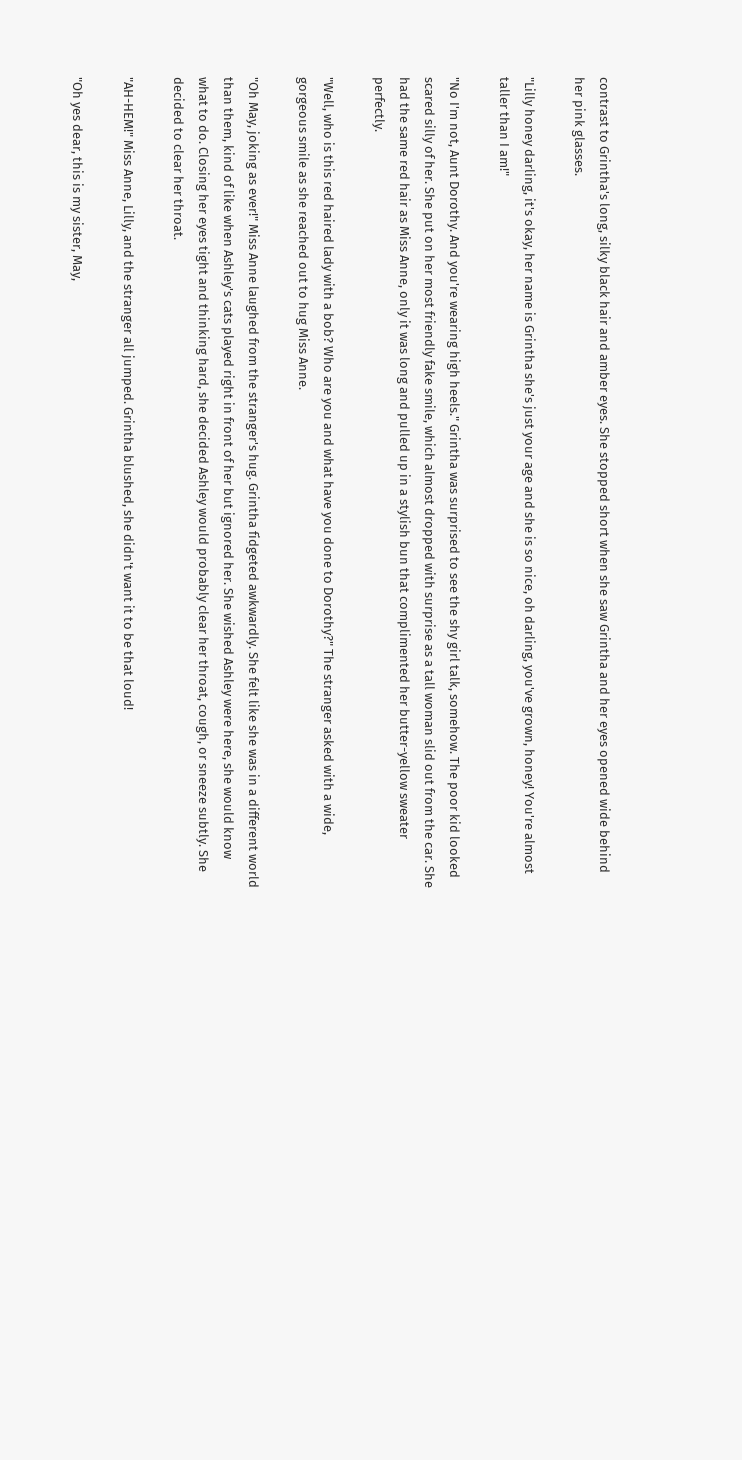contrast to Grintha's long, silky black hair and amber eyes. She stopped short when she saw Grintha and her eyes opened wide behind her pink glasses.

"Lilly honey darling, it's okay, her name is Grintha she's just your age and she is so nice, oh darling, you've grown, honey! You're almost taller than I am!"

"No I'm not, Aunt Dorothy. And you're wearing high heels." Grintha was surprised to see the shy girl talk, somehow. The poor kid looked scared silly of her. She put on her most friendly fake smile, which almost dropped with surprise as a tall woman slid out from the car. She had the same red hair as Miss Anne, only it was long and pulled up in a stylish bun that complimented her butter-yellow sweater perfectly.

"Well, who is this red haired lady with a bob? Who are you and what have you done to Dorothy?" The stranger asked with a wide, gorgeous smile as she reached out to hug Miss Anne.

"Oh May, joking as ever!" Miss Anne laughed from the stranger's hug. Grintha fidgeted awkwardly. She felt like she was in a different world than them, kind of like when Ashley's cats played right in front of her but ignored her. She wished Ashley were here, she would know what to do. Closing her eyes tight and thinking hard, she decided Ashley would probably clear her throat, cough, or sneeze subtly. She decided to clear her throat.

"AH-HEM!" Miss Anne, Lilly, and the stranger all jumped. Grintha blushed, she didn't want it to be that loud!

"Oh yes dear, this is my sister, May,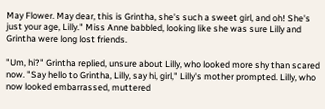May Flower. May dear, this is Grintha, she's such a sweet girl, and oh! She's just your age, Lilly." Miss Anne babbled, looking like she was sure Lilly and Grintha were long lost friends.

"Um, hi?" Grintha replied, unsure about Lilly, who looked more shy than scared now. "Say hello to Grintha, Lilly, say hi, girl," Lilly's mother prompted. Lilly, who now looked embarrassed, muttered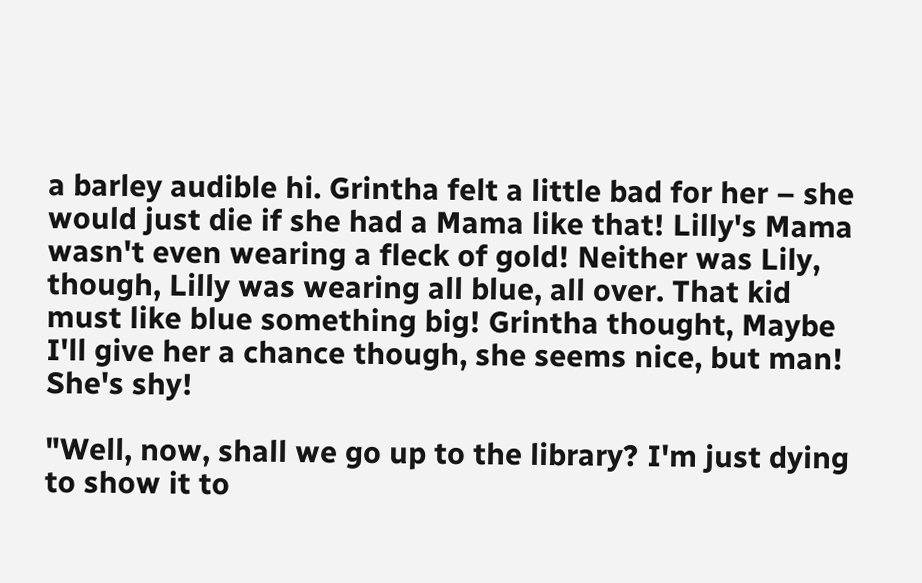a barley audible hi. Grintha felt a little bad for her – she would just die if she had a Mama like that! Lilly's Mama wasn't even wearing a fleck of gold! Neither was Lily, though, Lilly was wearing all blue, all over. That kid must like blue something big! Grintha thought, Maybe I'll give her a chance though, she seems nice, but man! She's shy!

"Well, now, shall we go up to the library? I'm just dying to show it to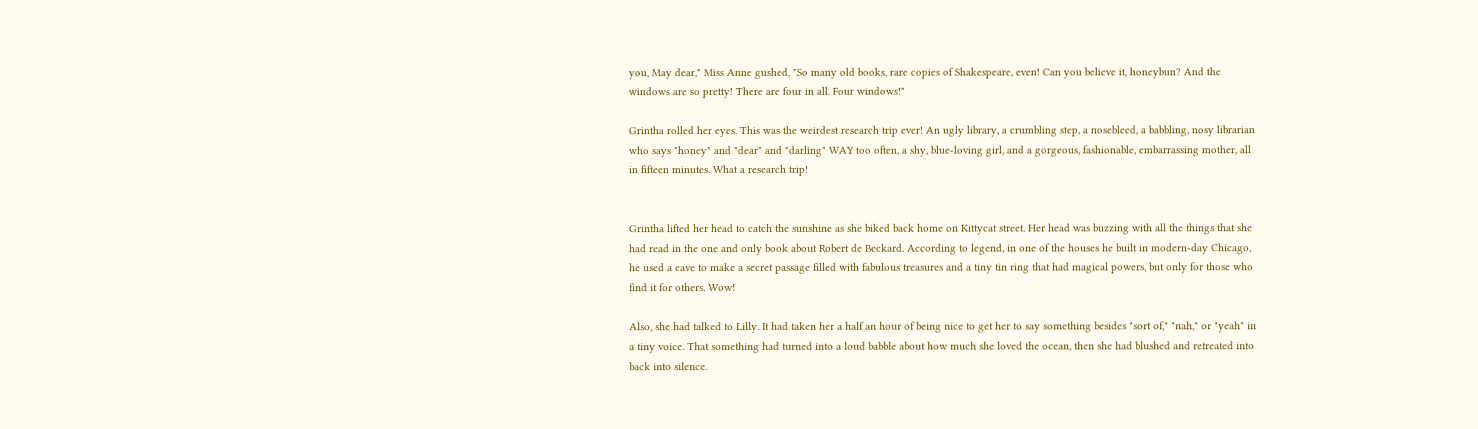you, May dear," Miss Anne gushed, "So many old books, rare copies of Shakespeare, even! Can you believe it, honeybun? And the windows are so pretty! There are four in all. Four windows!"

Grintha rolled her eyes. This was the weirdest research trip ever! An ugly library, a crumbling step, a nosebleed, a babbling, nosy librarian who says "honey" and "dear" and "darling" WAY too often, a shy, blue-loving girl, and a gorgeous, fashionable, embarrassing mother, all in fifteen minutes. What a research trip!


Grintha lifted her head to catch the sunshine as she biked back home on Kittycat street. Her head was buzzing with all the things that she had read in the one and only book about Robert de Beckard. According to legend, in one of the houses he built in modern-day Chicago, he used a cave to make a secret passage filled with fabulous treasures and a tiny tin ring that had magical powers, but only for those who find it for others. Wow!

Also, she had talked to Lilly. It had taken her a half an hour of being nice to get her to say something besides "sort of," "nah," or "yeah" in a tiny voice. That something had turned into a loud babble about how much she loved the ocean, then she had blushed and retreated into back into silence.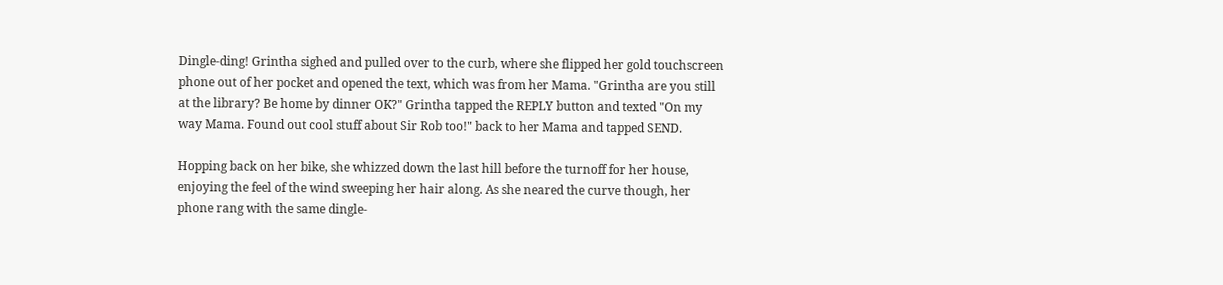Dingle-ding! Grintha sighed and pulled over to the curb, where she flipped her gold touchscreen phone out of her pocket and opened the text, which was from her Mama. "Grintha are you still at the library? Be home by dinner OK?" Grintha tapped the REPLY button and texted "On my way Mama. Found out cool stuff about Sir Rob too!" back to her Mama and tapped SEND.

Hopping back on her bike, she whizzed down the last hill before the turnoff for her house, enjoying the feel of the wind sweeping her hair along. As she neared the curve though, her phone rang with the same dingle-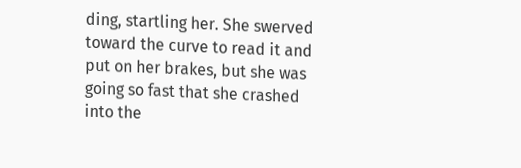ding, startling her. She swerved toward the curve to read it and put on her brakes, but she was going so fast that she crashed into the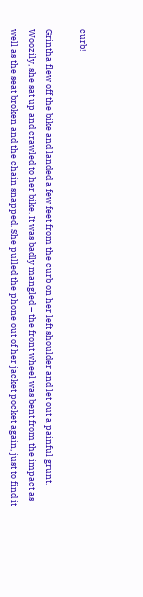curb!

Grintha flew off the bike and landed a few feet from the curb on her left shoulder and let out a painful grunt. Woozily, she sat up and crawled to her bike. It was badly mangled – the front wheel was bent from the impact as well as the seat broken and the chain snapped. She pulled the phone out of her jacket pocket again, just to find it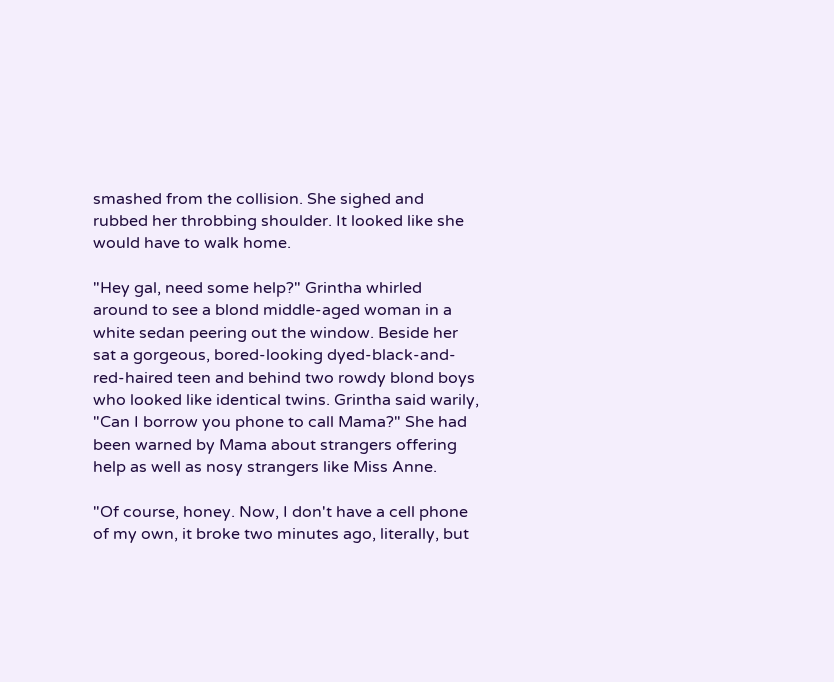smashed from the collision. She sighed and rubbed her throbbing shoulder. It looked like she would have to walk home.

"Hey gal, need some help?" Grintha whirled around to see a blond middle-aged woman in a white sedan peering out the window. Beside her sat a gorgeous, bored-looking dyed-black-and-red-haired teen and behind two rowdy blond boys who looked like identical twins. Grintha said warily, "Can I borrow you phone to call Mama?" She had been warned by Mama about strangers offering help as well as nosy strangers like Miss Anne.

"Of course, honey. Now, I don't have a cell phone of my own, it broke two minutes ago, literally, but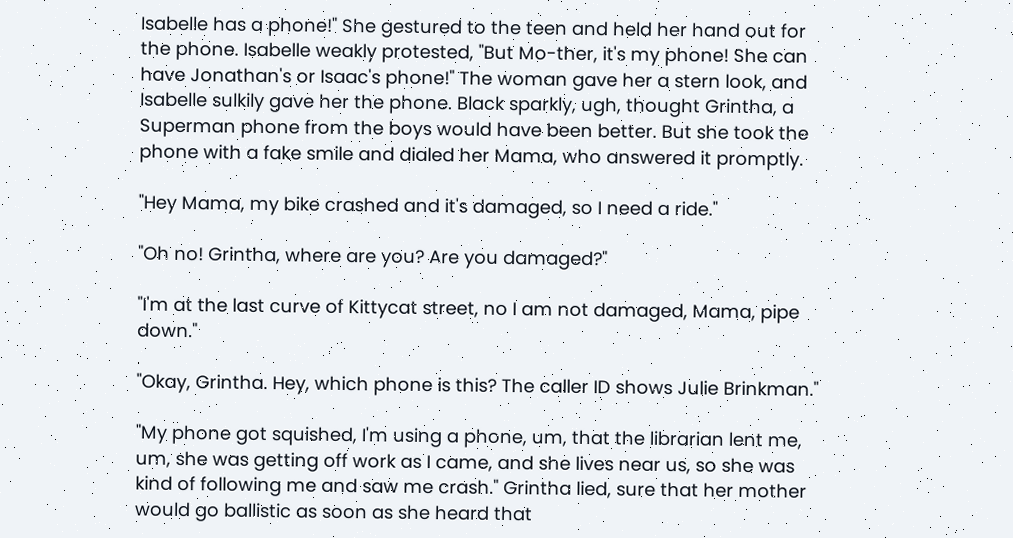Isabelle has a phone!" She gestured to the teen and held her hand out for the phone. Isabelle weakly protested, "But Mo-ther, it's my phone! She can have Jonathan's or Isaac's phone!" The woman gave her a stern look, and Isabelle sulkily gave her the phone. Black sparkly, ugh, thought Grintha, a Superman phone from the boys would have been better. But she took the phone with a fake smile and dialed her Mama, who answered it promptly.

"Hey Mama, my bike crashed and it's damaged, so I need a ride."

"Oh no! Grintha, where are you? Are you damaged?"

"I'm at the last curve of Kittycat street, no I am not damaged, Mama, pipe down."

"Okay, Grintha. Hey, which phone is this? The caller ID shows Julie Brinkman."

"My phone got squished, I'm using a phone, um, that the librarian lent me, um, she was getting off work as I came, and she lives near us, so she was kind of following me and saw me crash." Grintha lied, sure that her mother would go ballistic as soon as she heard that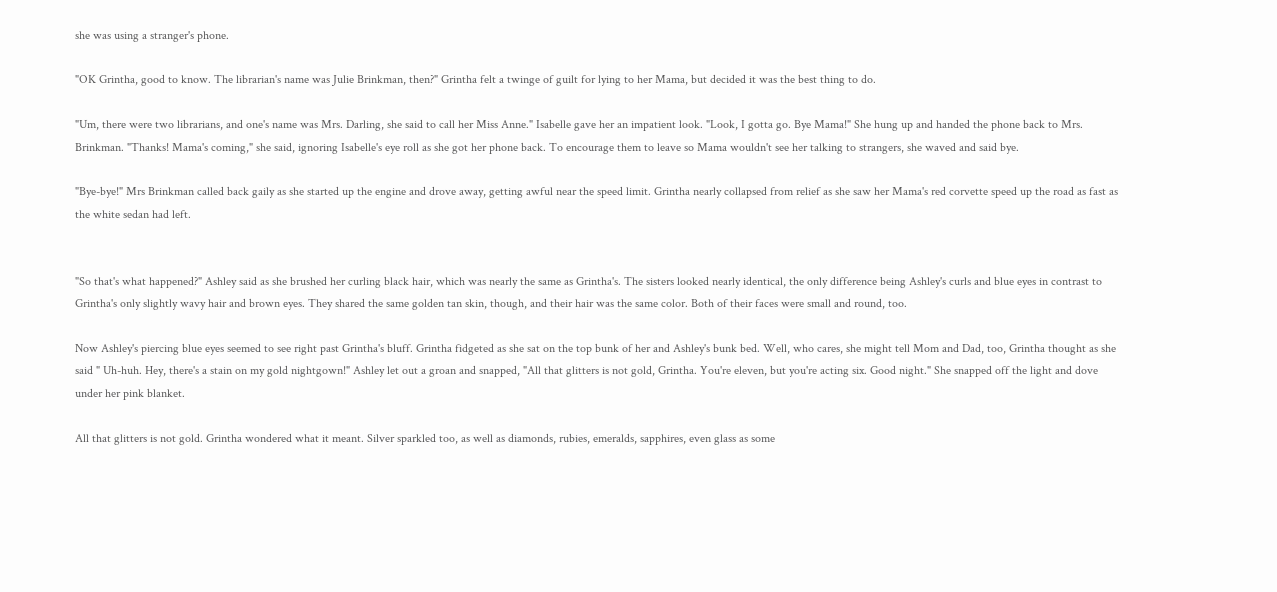she was using a stranger's phone.

"OK Grintha, good to know. The librarian's name was Julie Brinkman, then?" Grintha felt a twinge of guilt for lying to her Mama, but decided it was the best thing to do.

"Um, there were two librarians, and one's name was Mrs. Darling, she said to call her Miss Anne." Isabelle gave her an impatient look. "Look, I gotta go. Bye Mama!" She hung up and handed the phone back to Mrs. Brinkman. "Thanks! Mama's coming," she said, ignoring Isabelle's eye roll as she got her phone back. To encourage them to leave so Mama wouldn't see her talking to strangers, she waved and said bye.

"Bye-bye!" Mrs Brinkman called back gaily as she started up the engine and drove away, getting awful near the speed limit. Grintha nearly collapsed from relief as she saw her Mama's red corvette speed up the road as fast as the white sedan had left.


"So that's what happened?" Ashley said as she brushed her curling black hair, which was nearly the same as Grintha's. The sisters looked nearly identical, the only difference being Ashley's curls and blue eyes in contrast to Grintha's only slightly wavy hair and brown eyes. They shared the same golden tan skin, though, and their hair was the same color. Both of their faces were small and round, too.

Now Ashley's piercing blue eyes seemed to see right past Grintha's bluff. Grintha fidgeted as she sat on the top bunk of her and Ashley's bunk bed. Well, who cares, she might tell Mom and Dad, too, Grintha thought as she said " Uh-huh. Hey, there's a stain on my gold nightgown!" Ashley let out a groan and snapped, "All that glitters is not gold, Grintha. You're eleven, but you're acting six. Good night." She snapped off the light and dove under her pink blanket.

All that glitters is not gold. Grintha wondered what it meant. Silver sparkled too, as well as diamonds, rubies, emeralds, sapphires, even glass as some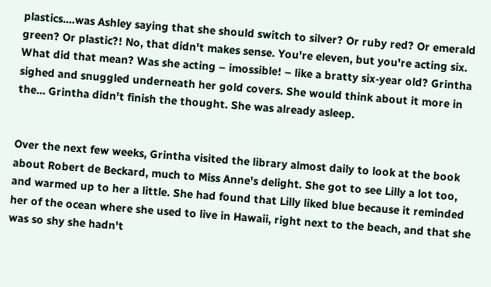plastics....was Ashley saying that she should switch to silver? Or ruby red? Or emerald green? Or plastic?! No, that didn't makes sense. You're eleven, but you're acting six. What did that mean? Was she acting – imossible! – like a bratty six-year old? Grintha sighed and snuggled underneath her gold covers. She would think about it more in the... Grintha didn't finish the thought. She was already asleep.


Over the next few weeks, Grintha visited the library almost daily to look at the book about Robert de Beckard, much to Miss Anne's delight. She got to see Lilly a lot too, and warmed up to her a little. She had found that Lilly liked blue because it reminded her of the ocean where she used to live in Hawaii, right next to the beach, and that she was so shy she hadn't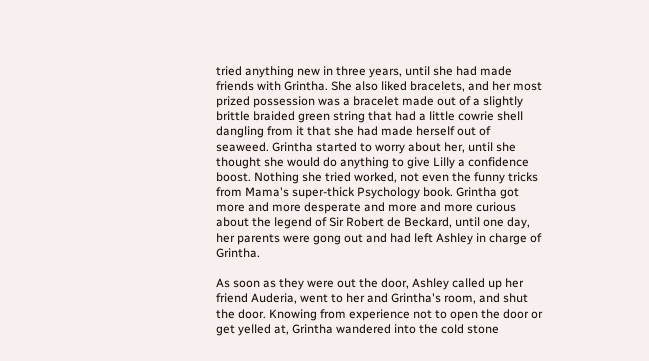tried anything new in three years, until she had made friends with Grintha. She also liked bracelets, and her most prized possession was a bracelet made out of a slightly brittle braided green string that had a little cowrie shell dangling from it that she had made herself out of seaweed. Grintha started to worry about her, until she thought she would do anything to give Lilly a confidence boost. Nothing she tried worked, not even the funny tricks from Mama's super-thick Psychology book. Grintha got more and more desperate and more and more curious about the legend of Sir Robert de Beckard, until one day, her parents were gong out and had left Ashley in charge of Grintha.

As soon as they were out the door, Ashley called up her friend Auderia, went to her and Grintha's room, and shut the door. Knowing from experience not to open the door or get yelled at, Grintha wandered into the cold stone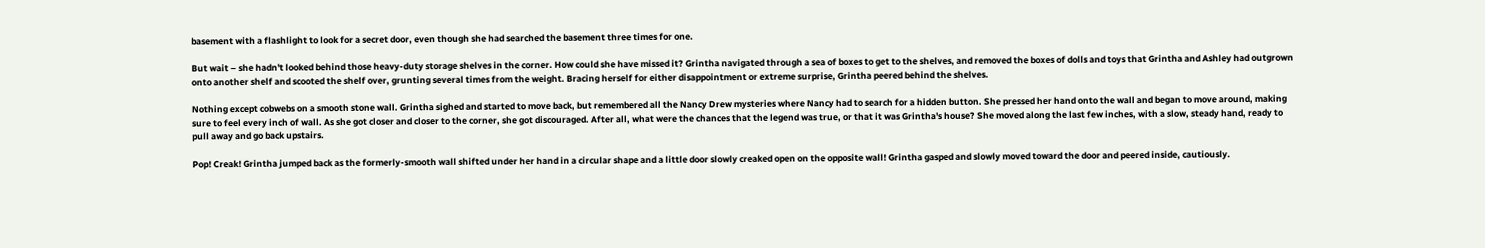basement with a flashlight to look for a secret door, even though she had searched the basement three times for one.

But wait – she hadn't looked behind those heavy-duty storage shelves in the corner. How could she have missed it? Grintha navigated through a sea of boxes to get to the shelves, and removed the boxes of dolls and toys that Grintha and Ashley had outgrown onto another shelf and scooted the shelf over, grunting several times from the weight. Bracing herself for either disappointment or extreme surprise, Grintha peered behind the shelves.

Nothing except cobwebs on a smooth stone wall. Grintha sighed and started to move back, but remembered all the Nancy Drew mysteries where Nancy had to search for a hidden button. She pressed her hand onto the wall and began to move around, making sure to feel every inch of wall. As she got closer and closer to the corner, she got discouraged. After all, what were the chances that the legend was true, or that it was Grintha's house? She moved along the last few inches, with a slow, steady hand, ready to pull away and go back upstairs.

Pop! Creak! Grintha jumped back as the formerly-smooth wall shifted under her hand in a circular shape and a little door slowly creaked open on the opposite wall! Grintha gasped and slowly moved toward the door and peered inside, cautiously.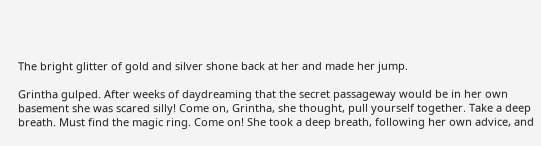The bright glitter of gold and silver shone back at her and made her jump.

Grintha gulped. After weeks of daydreaming that the secret passageway would be in her own basement she was scared silly! Come on, Grintha, she thought, pull yourself together. Take a deep breath. Must find the magic ring. Come on! She took a deep breath, following her own advice, and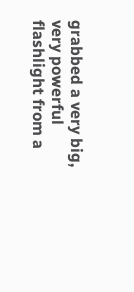grabbed a very big, very powerful flashlight from a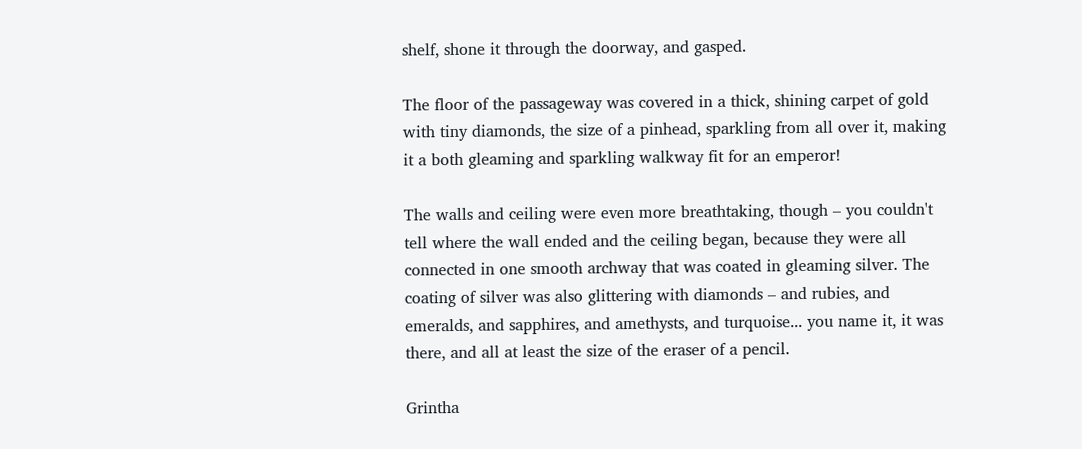shelf, shone it through the doorway, and gasped.

The floor of the passageway was covered in a thick, shining carpet of gold with tiny diamonds, the size of a pinhead, sparkling from all over it, making it a both gleaming and sparkling walkway fit for an emperor!

The walls and ceiling were even more breathtaking, though – you couldn't tell where the wall ended and the ceiling began, because they were all connected in one smooth archway that was coated in gleaming silver. The coating of silver was also glittering with diamonds – and rubies, and emeralds, and sapphires, and amethysts, and turquoise... you name it, it was there, and all at least the size of the eraser of a pencil.

Grintha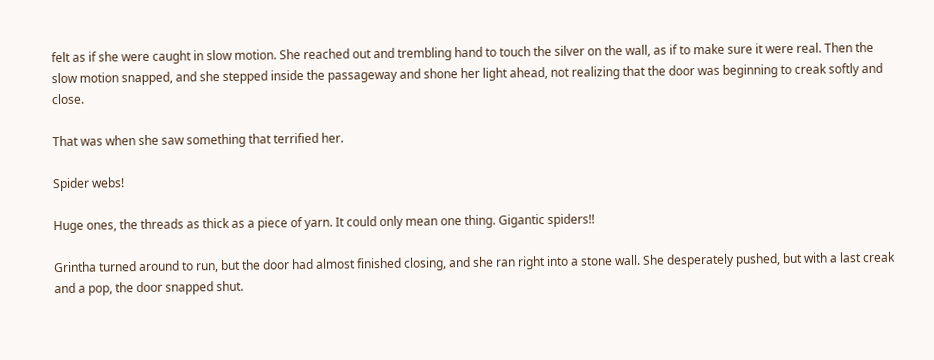felt as if she were caught in slow motion. She reached out and trembling hand to touch the silver on the wall, as if to make sure it were real. Then the slow motion snapped, and she stepped inside the passageway and shone her light ahead, not realizing that the door was beginning to creak softly and close.

That was when she saw something that terrified her.

Spider webs!

Huge ones, the threads as thick as a piece of yarn. It could only mean one thing. Gigantic spiders!!

Grintha turned around to run, but the door had almost finished closing, and she ran right into a stone wall. She desperately pushed, but with a last creak and a pop, the door snapped shut.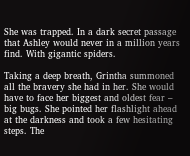She was trapped. In a dark secret passage that Ashley would never in a million years find. With gigantic spiders.

Taking a deep breath, Grintha summoned all the bravery she had in her. She would have to face her biggest and oldest fear – big bugs. She pointed her flashlight ahead at the darkness and took a few hesitating steps. The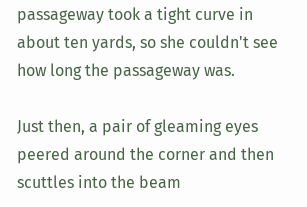passageway took a tight curve in about ten yards, so she couldn't see how long the passageway was.

Just then, a pair of gleaming eyes peered around the corner and then scuttles into the beam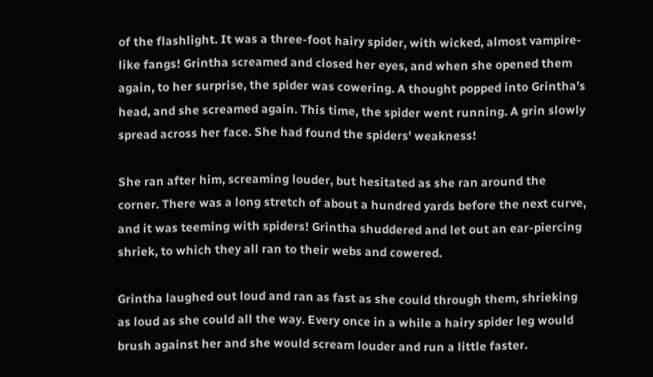of the flashlight. It was a three-foot hairy spider, with wicked, almost vampire-like fangs! Grintha screamed and closed her eyes, and when she opened them again, to her surprise, the spider was cowering. A thought popped into Grintha's head, and she screamed again. This time, the spider went running. A grin slowly spread across her face. She had found the spiders' weakness!

She ran after him, screaming louder, but hesitated as she ran around the corner. There was a long stretch of about a hundred yards before the next curve, and it was teeming with spiders! Grintha shuddered and let out an ear-piercing shriek, to which they all ran to their webs and cowered.

Grintha laughed out loud and ran as fast as she could through them, shrieking as loud as she could all the way. Every once in a while a hairy spider leg would brush against her and she would scream louder and run a little faster.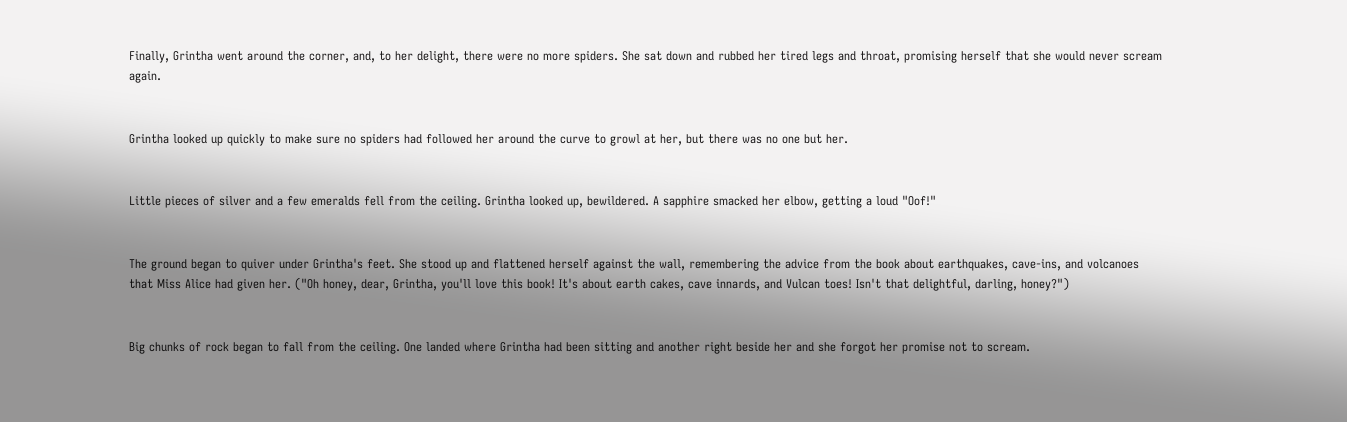Finally, Grintha went around the corner, and, to her delight, there were no more spiders. She sat down and rubbed her tired legs and throat, promising herself that she would never scream again.


Grintha looked up quickly to make sure no spiders had followed her around the curve to growl at her, but there was no one but her.


Little pieces of silver and a few emeralds fell from the ceiling. Grintha looked up, bewildered. A sapphire smacked her elbow, getting a loud "Oof!"


The ground began to quiver under Grintha's feet. She stood up and flattened herself against the wall, remembering the advice from the book about earthquakes, cave-ins, and volcanoes that Miss Alice had given her. ("Oh honey, dear, Grintha, you'll love this book! It's about earth cakes, cave innards, and Vulcan toes! Isn't that delightful, darling, honey?")


Big chunks of rock began to fall from the ceiling. One landed where Grintha had been sitting and another right beside her and she forgot her promise not to scream.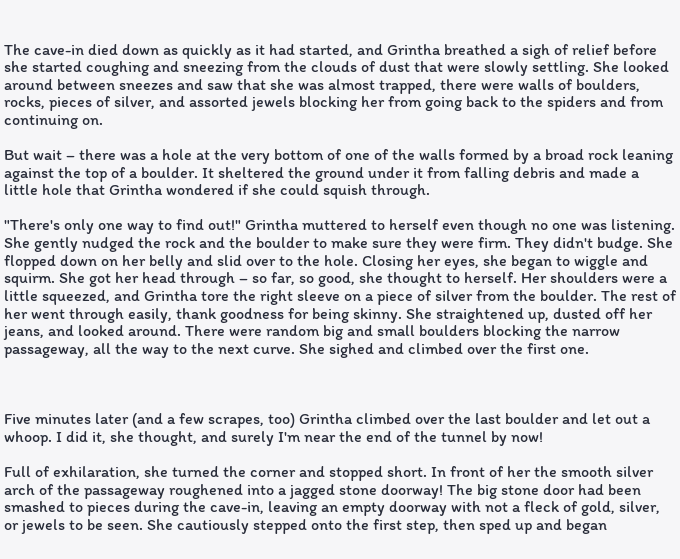The cave-in died down as quickly as it had started, and Grintha breathed a sigh of relief before she started coughing and sneezing from the clouds of dust that were slowly settling. She looked around between sneezes and saw that she was almost trapped, there were walls of boulders, rocks, pieces of silver, and assorted jewels blocking her from going back to the spiders and from continuing on.

But wait – there was a hole at the very bottom of one of the walls formed by a broad rock leaning against the top of a boulder. It sheltered the ground under it from falling debris and made a little hole that Grintha wondered if she could squish through.

"There's only one way to find out!" Grintha muttered to herself even though no one was listening. She gently nudged the rock and the boulder to make sure they were firm. They didn't budge. She flopped down on her belly and slid over to the hole. Closing her eyes, she began to wiggle and squirm. She got her head through – so far, so good, she thought to herself. Her shoulders were a little squeezed, and Grintha tore the right sleeve on a piece of silver from the boulder. The rest of her went through easily, thank goodness for being skinny. She straightened up, dusted off her jeans, and looked around. There were random big and small boulders blocking the narrow passageway, all the way to the next curve. She sighed and climbed over the first one.



Five minutes later (and a few scrapes, too) Grintha climbed over the last boulder and let out a whoop. I did it, she thought, and surely I'm near the end of the tunnel by now!

Full of exhilaration, she turned the corner and stopped short. In front of her the smooth silver arch of the passageway roughened into a jagged stone doorway! The big stone door had been smashed to pieces during the cave-in, leaving an empty doorway with not a fleck of gold, silver, or jewels to be seen. She cautiously stepped onto the first step, then sped up and began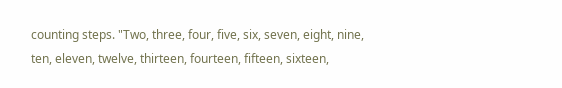counting steps. "Two, three, four, five, six, seven, eight, nine, ten, eleven, twelve, thirteen, fourteen, fifteen, sixteen,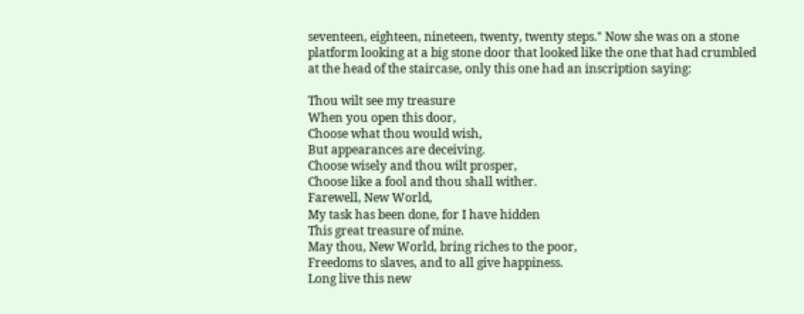seventeen, eighteen, nineteen, twenty, twenty steps." Now she was on a stone platform looking at a big stone door that looked like the one that had crumbled at the head of the staircase, only this one had an inscription saying:

Thou wilt see my treasure
When you open this door,
Choose what thou would wish,
But appearances are deceiving.
Choose wisely and thou wilt prosper,
Choose like a fool and thou shall wither.
Farewell, New World,
My task has been done, for I have hidden
This great treasure of mine.
May thou, New World, bring riches to the poor,
Freedoms to slaves, and to all give happiness.
Long live this new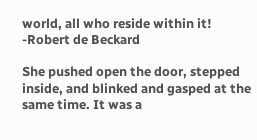world, all who reside within it!
-Robert de Beckard

She pushed open the door, stepped inside, and blinked and gasped at the same time. It was a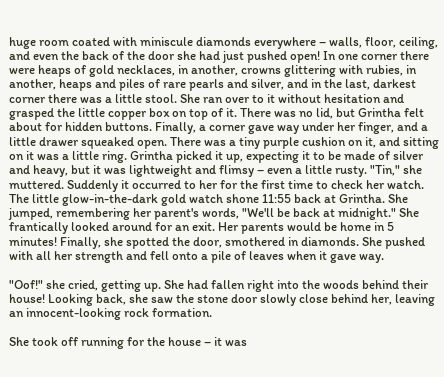huge room coated with miniscule diamonds everywhere – walls, floor, ceiling, and even the back of the door she had just pushed open! In one corner there were heaps of gold necklaces, in another, crowns glittering with rubies, in another, heaps and piles of rare pearls and silver, and in the last, darkest corner there was a little stool. She ran over to it without hesitation and grasped the little copper box on top of it. There was no lid, but Grintha felt about for hidden buttons. Finally, a corner gave way under her finger, and a little drawer squeaked open. There was a tiny purple cushion on it, and sitting on it was a little ring. Grintha picked it up, expecting it to be made of silver and heavy, but it was lightweight and flimsy – even a little rusty. "Tin," she muttered. Suddenly it occurred to her for the first time to check her watch. The little glow-in-the-dark gold watch shone 11:55 back at Grintha. She jumped, remembering her parent's words, "We'll be back at midnight." She frantically looked around for an exit. Her parents would be home in 5 minutes! Finally, she spotted the door, smothered in diamonds. She pushed with all her strength and fell onto a pile of leaves when it gave way.

"Oof!" she cried, getting up. She had fallen right into the woods behind their house! Looking back, she saw the stone door slowly close behind her, leaving an innocent-looking rock formation.

She took off running for the house – it was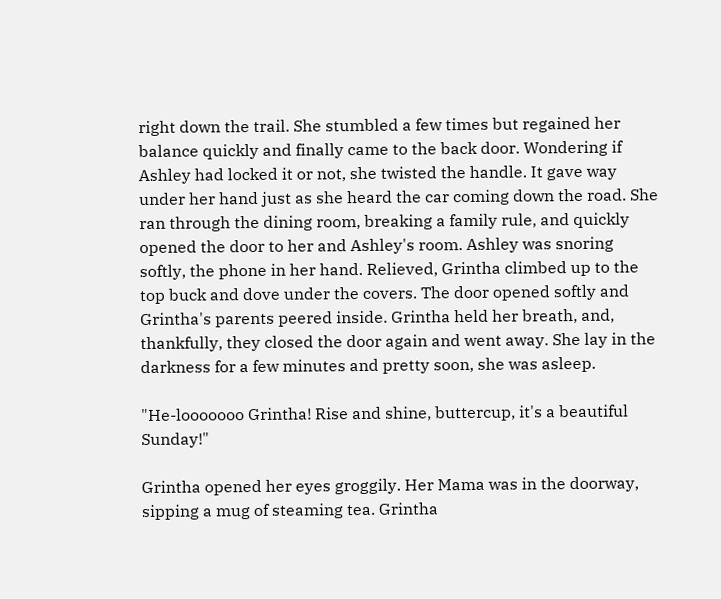right down the trail. She stumbled a few times but regained her balance quickly and finally came to the back door. Wondering if Ashley had locked it or not, she twisted the handle. It gave way under her hand just as she heard the car coming down the road. She ran through the dining room, breaking a family rule, and quickly opened the door to her and Ashley's room. Ashley was snoring softly, the phone in her hand. Relieved, Grintha climbed up to the top buck and dove under the covers. The door opened softly and Grintha's parents peered inside. Grintha held her breath, and, thankfully, they closed the door again and went away. She lay in the darkness for a few minutes and pretty soon, she was asleep.

"He-looooooo Grintha! Rise and shine, buttercup, it's a beautiful Sunday!"

Grintha opened her eyes groggily. Her Mama was in the doorway, sipping a mug of steaming tea. Grintha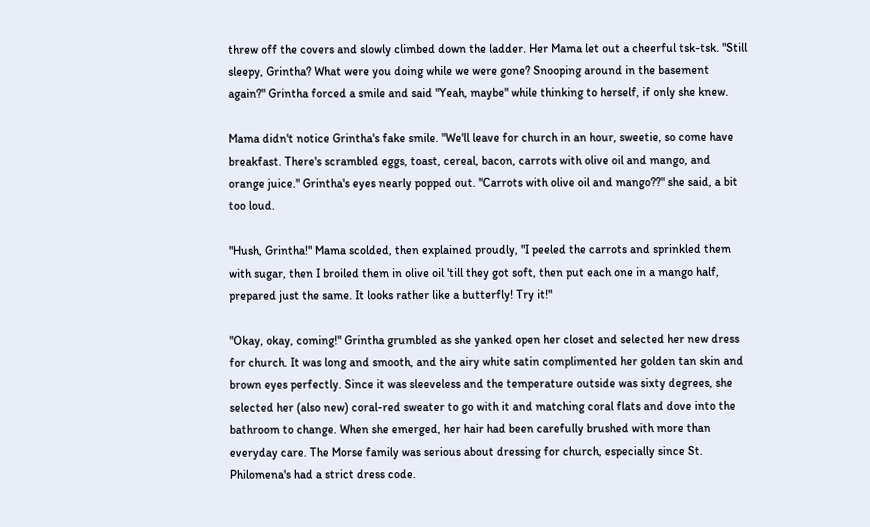threw off the covers and slowly climbed down the ladder. Her Mama let out a cheerful tsk-tsk. "Still sleepy, Grintha? What were you doing while we were gone? Snooping around in the basement again?" Grintha forced a smile and said "Yeah, maybe" while thinking to herself, if only she knew.

Mama didn't notice Grintha's fake smile. "We'll leave for church in an hour, sweetie, so come have breakfast. There's scrambled eggs, toast, cereal, bacon, carrots with olive oil and mango, and orange juice." Grintha's eyes nearly popped out. "Carrots with olive oil and mango??" she said, a bit too loud.

"Hush, Grintha!" Mama scolded, then explained proudly, "I peeled the carrots and sprinkled them with sugar, then I broiled them in olive oil 'till they got soft, then put each one in a mango half, prepared just the same. It looks rather like a butterfly! Try it!"

"Okay, okay, coming!" Grintha grumbled as she yanked open her closet and selected her new dress for church. It was long and smooth, and the airy white satin complimented her golden tan skin and brown eyes perfectly. Since it was sleeveless and the temperature outside was sixty degrees, she selected her (also new) coral-red sweater to go with it and matching coral flats and dove into the bathroom to change. When she emerged, her hair had been carefully brushed with more than everyday care. The Morse family was serious about dressing for church, especially since St. Philomena's had a strict dress code.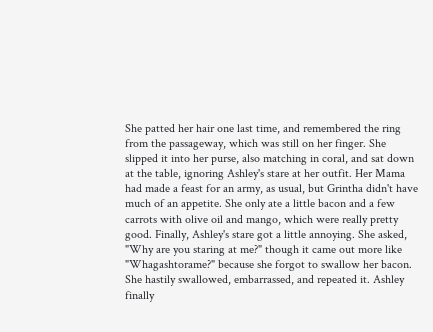She patted her hair one last time, and remembered the ring from the passageway, which was still on her finger. She slipped it into her purse, also matching in coral, and sat down at the table, ignoring Ashley's stare at her outfit. Her Mama had made a feast for an army, as usual, but Grintha didn't have much of an appetite. She only ate a little bacon and a few carrots with olive oil and mango, which were really pretty good. Finally, Ashley's stare got a little annoying. She asked, "Why are you staring at me?" though it came out more like "Whagashtorame?" because she forgot to swallow her bacon. She hastily swallowed, embarrassed, and repeated it. Ashley finally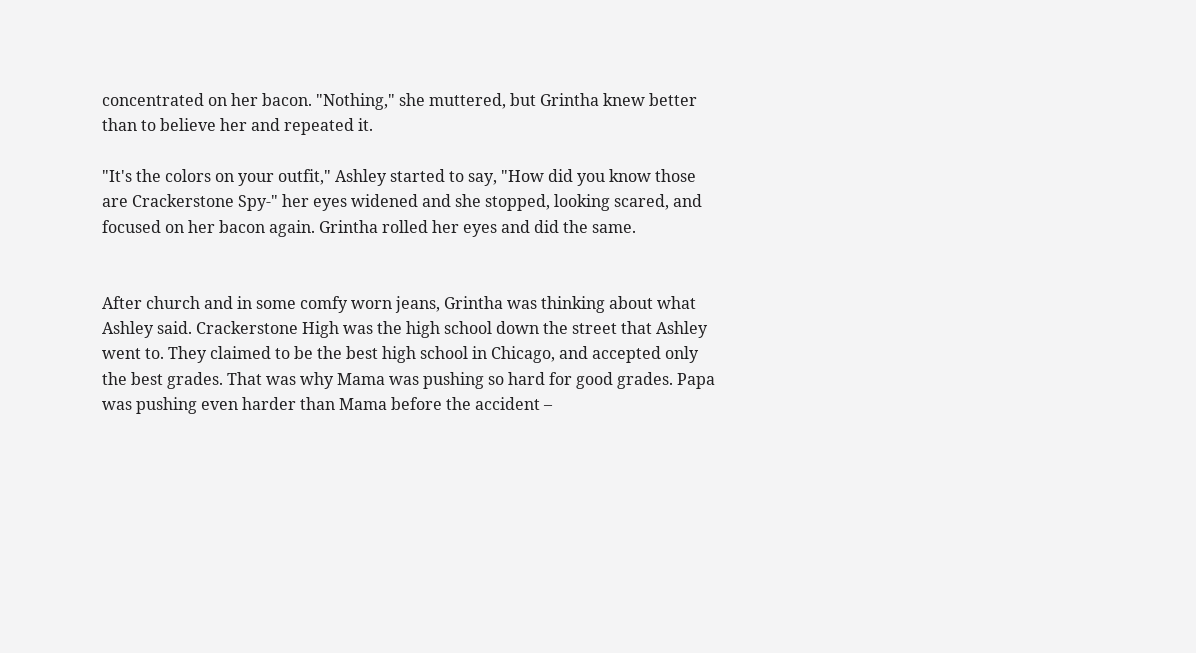concentrated on her bacon. "Nothing," she muttered, but Grintha knew better than to believe her and repeated it.

"It's the colors on your outfit," Ashley started to say, "How did you know those are Crackerstone Spy-" her eyes widened and she stopped, looking scared, and focused on her bacon again. Grintha rolled her eyes and did the same.


After church and in some comfy worn jeans, Grintha was thinking about what Ashley said. Crackerstone High was the high school down the street that Ashley went to. They claimed to be the best high school in Chicago, and accepted only the best grades. That was why Mama was pushing so hard for good grades. Papa was pushing even harder than Mama before the accident –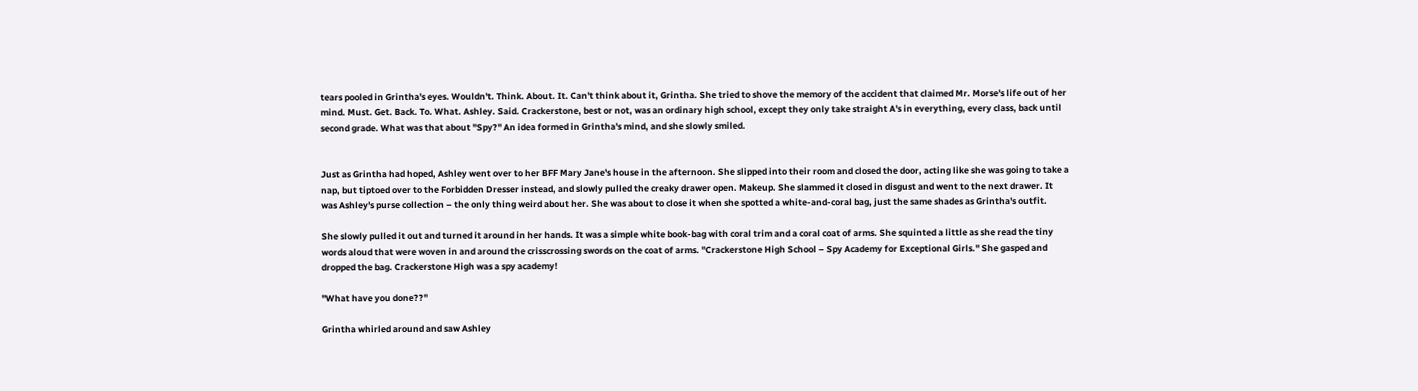tears pooled in Grintha's eyes. Wouldn't. Think. About. It. Can't think about it, Grintha. She tried to shove the memory of the accident that claimed Mr. Morse's life out of her mind. Must. Get. Back. To. What. Ashley. Said. Crackerstone, best or not, was an ordinary high school, except they only take straight A's in everything, every class, back until second grade. What was that about "Spy?" An idea formed in Grintha's mind, and she slowly smiled.


Just as Grintha had hoped, Ashley went over to her BFF Mary Jane's house in the afternoon. She slipped into their room and closed the door, acting like she was going to take a nap, but tiptoed over to the Forbidden Dresser instead, and slowly pulled the creaky drawer open. Makeup. She slammed it closed in disgust and went to the next drawer. It was Ashley's purse collection – the only thing weird about her. She was about to close it when she spotted a white-and-coral bag, just the same shades as Grintha's outfit.

She slowly pulled it out and turned it around in her hands. It was a simple white book-bag with coral trim and a coral coat of arms. She squinted a little as she read the tiny words aloud that were woven in and around the crisscrossing swords on the coat of arms. "Crackerstone High School – Spy Academy for Exceptional Girls." She gasped and dropped the bag. Crackerstone High was a spy academy!

"What have you done??"

Grintha whirled around and saw Ashley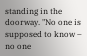standing in the doorway. "No one is supposed to know – no one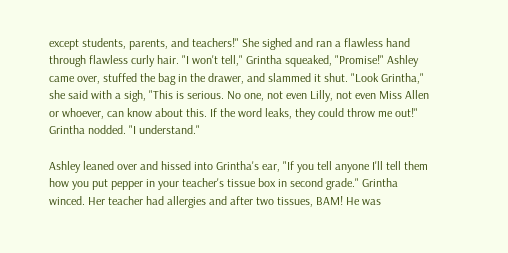except students, parents, and teachers!" She sighed and ran a flawless hand through flawless curly hair. "I won't tell," Grintha squeaked, "Promise!" Ashley came over, stuffed the bag in the drawer, and slammed it shut. "Look Grintha," she said with a sigh, "This is serious. No one, not even Lilly, not even Miss Allen or whoever, can know about this. If the word leaks, they could throw me out!" Grintha nodded. "I understand."

Ashley leaned over and hissed into Grintha's ear, "If you tell anyone I'll tell them how you put pepper in your teacher's tissue box in second grade." Grintha winced. Her teacher had allergies and after two tissues, BAM! He was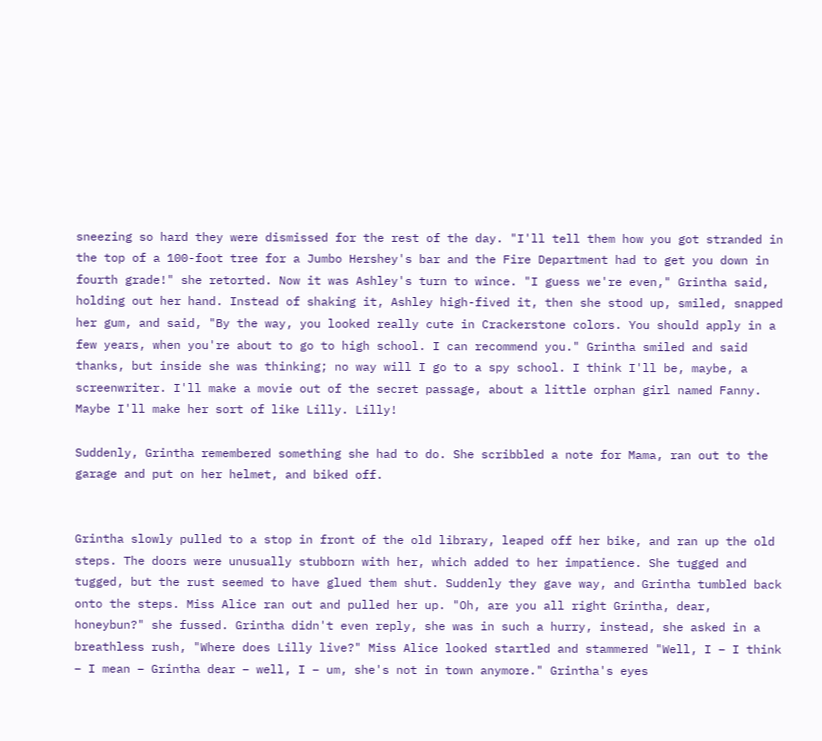sneezing so hard they were dismissed for the rest of the day. "I'll tell them how you got stranded in the top of a 100-foot tree for a Jumbo Hershey's bar and the Fire Department had to get you down in fourth grade!" she retorted. Now it was Ashley's turn to wince. "I guess we're even," Grintha said, holding out her hand. Instead of shaking it, Ashley high-fived it, then she stood up, smiled, snapped her gum, and said, "By the way, you looked really cute in Crackerstone colors. You should apply in a few years, when you're about to go to high school. I can recommend you." Grintha smiled and said thanks, but inside she was thinking; no way will I go to a spy school. I think I'll be, maybe, a screenwriter. I'll make a movie out of the secret passage, about a little orphan girl named Fanny. Maybe I'll make her sort of like Lilly. Lilly!

Suddenly, Grintha remembered something she had to do. She scribbled a note for Mama, ran out to the garage and put on her helmet, and biked off.


Grintha slowly pulled to a stop in front of the old library, leaped off her bike, and ran up the old steps. The doors were unusually stubborn with her, which added to her impatience. She tugged and tugged, but the rust seemed to have glued them shut. Suddenly they gave way, and Grintha tumbled back onto the steps. Miss Alice ran out and pulled her up. "Oh, are you all right Grintha, dear, honeybun?" she fussed. Grintha didn't even reply, she was in such a hurry, instead, she asked in a breathless rush, "Where does Lilly live?" Miss Alice looked startled and stammered "Well, I – I think – I mean – Grintha dear – well, I – um, she's not in town anymore." Grintha's eyes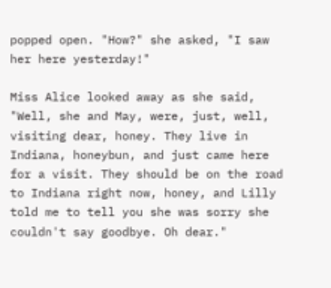popped open. "How?" she asked, "I saw her here yesterday!"

Miss Alice looked away as she said, "Well, she and May, were, just, well, visiting dear, honey. They live in Indiana, honeybun, and just came here for a visit. They should be on the road to Indiana right now, honey, and Lilly told me to tell you she was sorry she couldn't say goodbye. Oh dear."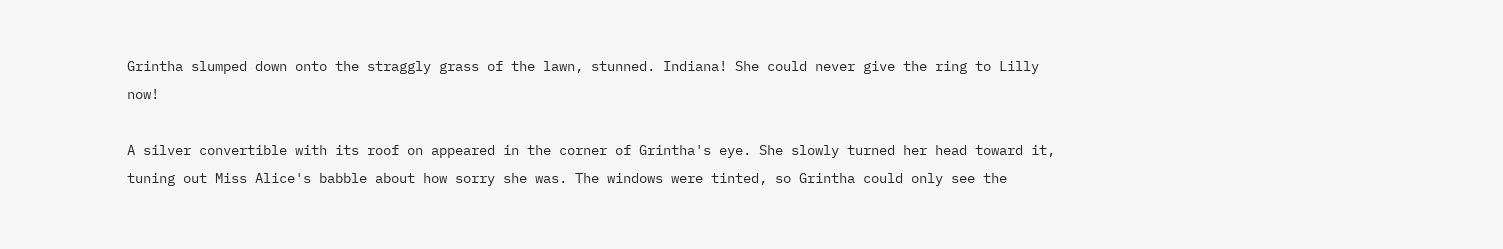Grintha slumped down onto the straggly grass of the lawn, stunned. Indiana! She could never give the ring to Lilly now!

A silver convertible with its roof on appeared in the corner of Grintha's eye. She slowly turned her head toward it, tuning out Miss Alice's babble about how sorry she was. The windows were tinted, so Grintha could only see the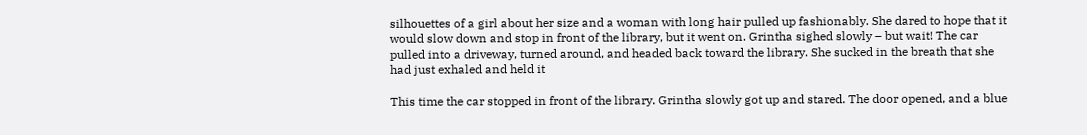silhouettes of a girl about her size and a woman with long hair pulled up fashionably. She dared to hope that it would slow down and stop in front of the library, but it went on. Grintha sighed slowly – but wait! The car pulled into a driveway, turned around, and headed back toward the library. She sucked in the breath that she had just exhaled and held it

This time the car stopped in front of the library. Grintha slowly got up and stared. The door opened, and a blue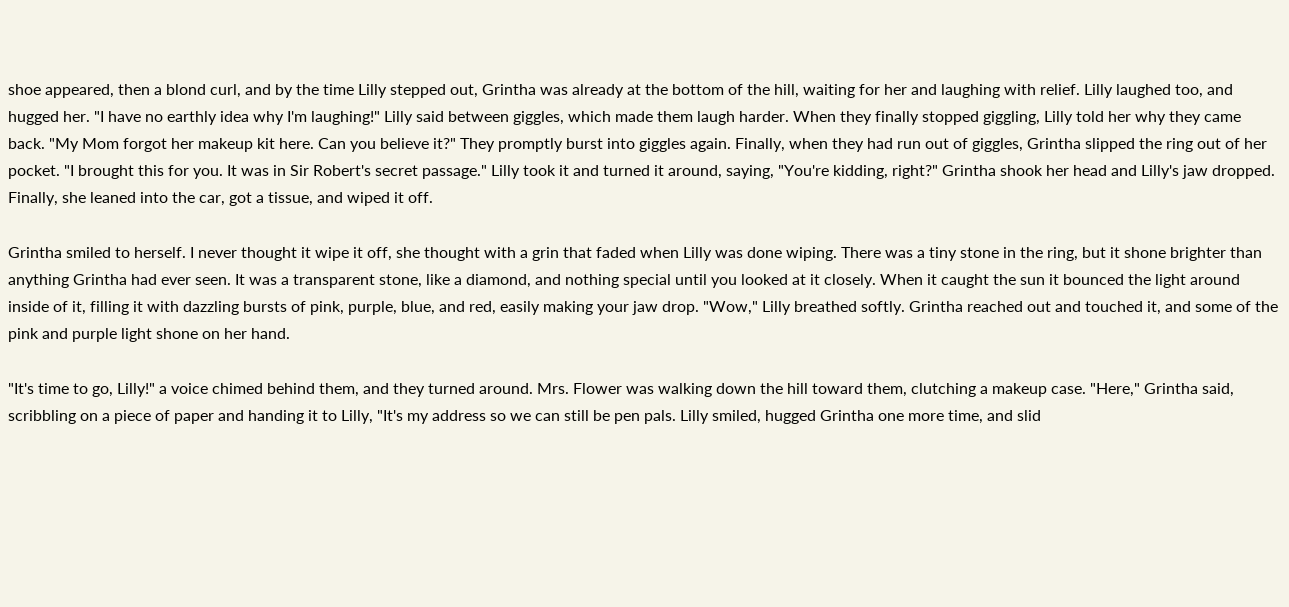shoe appeared, then a blond curl, and by the time Lilly stepped out, Grintha was already at the bottom of the hill, waiting for her and laughing with relief. Lilly laughed too, and hugged her. "I have no earthly idea why I'm laughing!" Lilly said between giggles, which made them laugh harder. When they finally stopped giggling, Lilly told her why they came back. "My Mom forgot her makeup kit here. Can you believe it?" They promptly burst into giggles again. Finally, when they had run out of giggles, Grintha slipped the ring out of her pocket. "I brought this for you. It was in Sir Robert's secret passage." Lilly took it and turned it around, saying, "You're kidding, right?" Grintha shook her head and Lilly's jaw dropped. Finally, she leaned into the car, got a tissue, and wiped it off.

Grintha smiled to herself. I never thought it wipe it off, she thought with a grin that faded when Lilly was done wiping. There was a tiny stone in the ring, but it shone brighter than anything Grintha had ever seen. It was a transparent stone, like a diamond, and nothing special until you looked at it closely. When it caught the sun it bounced the light around inside of it, filling it with dazzling bursts of pink, purple, blue, and red, easily making your jaw drop. "Wow," Lilly breathed softly. Grintha reached out and touched it, and some of the pink and purple light shone on her hand.

"It's time to go, Lilly!" a voice chimed behind them, and they turned around. Mrs. Flower was walking down the hill toward them, clutching a makeup case. "Here," Grintha said, scribbling on a piece of paper and handing it to Lilly, "It's my address so we can still be pen pals. Lilly smiled, hugged Grintha one more time, and slid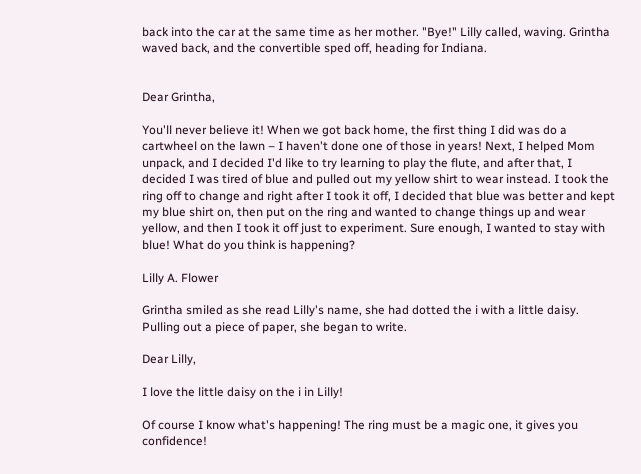back into the car at the same time as her mother. "Bye!" Lilly called, waving. Grintha waved back, and the convertible sped off, heading for Indiana.


Dear Grintha,

You'll never believe it! When we got back home, the first thing I did was do a cartwheel on the lawn – I haven't done one of those in years! Next, I helped Mom unpack, and I decided I'd like to try learning to play the flute, and after that, I decided I was tired of blue and pulled out my yellow shirt to wear instead. I took the ring off to change and right after I took it off, I decided that blue was better and kept my blue shirt on, then put on the ring and wanted to change things up and wear yellow, and then I took it off just to experiment. Sure enough, I wanted to stay with blue! What do you think is happening?

Lilly A. Flower

Grintha smiled as she read Lilly's name, she had dotted the i with a little daisy. Pulling out a piece of paper, she began to write.

Dear Lilly,

I love the little daisy on the i in Lilly!

Of course I know what's happening! The ring must be a magic one, it gives you confidence!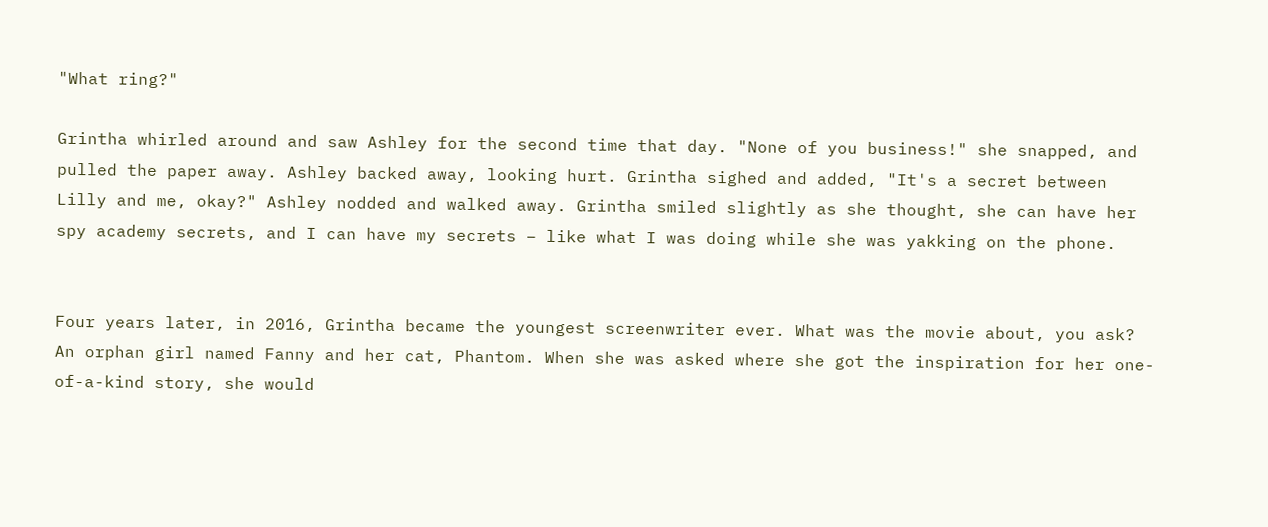"What ring?"

Grintha whirled around and saw Ashley for the second time that day. "None of you business!" she snapped, and pulled the paper away. Ashley backed away, looking hurt. Grintha sighed and added, "It's a secret between Lilly and me, okay?" Ashley nodded and walked away. Grintha smiled slightly as she thought, she can have her spy academy secrets, and I can have my secrets – like what I was doing while she was yakking on the phone.


Four years later, in 2016, Grintha became the youngest screenwriter ever. What was the movie about, you ask? An orphan girl named Fanny and her cat, Phantom. When she was asked where she got the inspiration for her one-of-a-kind story, she would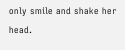only smile and shake her head.